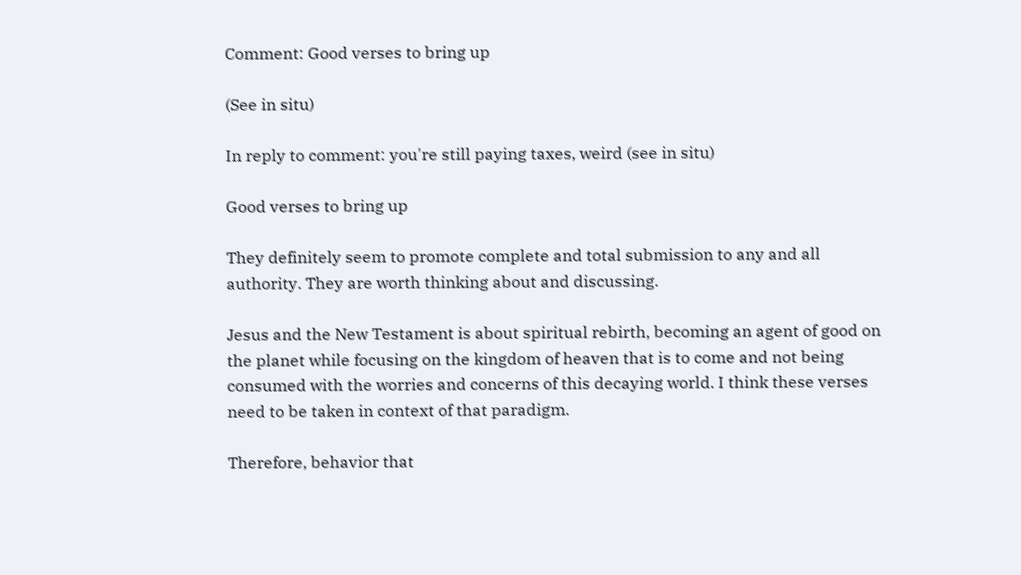Comment: Good verses to bring up

(See in situ)

In reply to comment: you're still paying taxes, weird (see in situ)

Good verses to bring up

They definitely seem to promote complete and total submission to any and all authority. They are worth thinking about and discussing.

Jesus and the New Testament is about spiritual rebirth, becoming an agent of good on the planet while focusing on the kingdom of heaven that is to come and not being consumed with the worries and concerns of this decaying world. I think these verses need to be taken in context of that paradigm.

Therefore, behavior that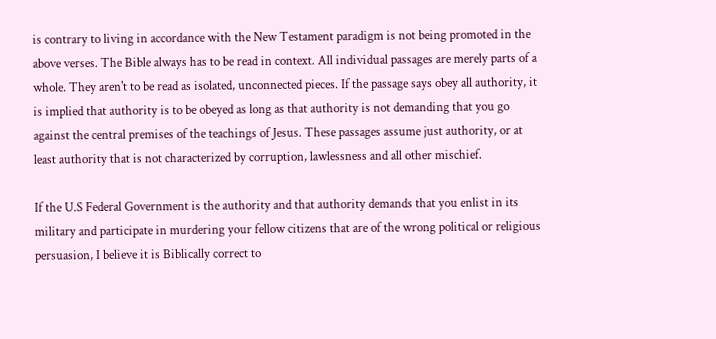is contrary to living in accordance with the New Testament paradigm is not being promoted in the above verses. The Bible always has to be read in context. All individual passages are merely parts of a whole. They aren't to be read as isolated, unconnected pieces. If the passage says obey all authority, it is implied that authority is to be obeyed as long as that authority is not demanding that you go against the central premises of the teachings of Jesus. These passages assume just authority, or at least authority that is not characterized by corruption, lawlessness and all other mischief.

If the U.S Federal Government is the authority and that authority demands that you enlist in its military and participate in murdering your fellow citizens that are of the wrong political or religious persuasion, I believe it is Biblically correct to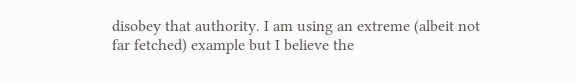disobey that authority. I am using an extreme (albeit not far fetched) example but I believe the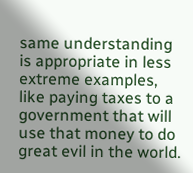same understanding is appropriate in less extreme examples, like paying taxes to a government that will use that money to do great evil in the world.